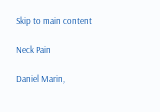Skip to main content

Neck Pain

Daniel Marin,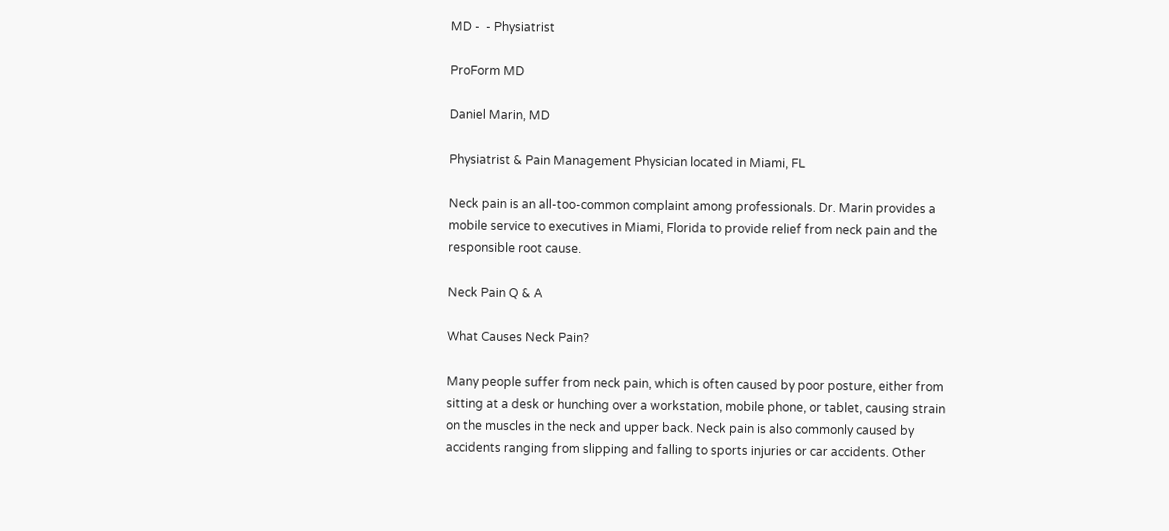MD -  - Physiatrist

ProForm MD

Daniel Marin, MD

Physiatrist & Pain Management Physician located in Miami, FL

Neck pain is an all-too-common complaint among professionals. Dr. Marin provides a mobile service to executives in Miami, Florida to provide relief from neck pain and the responsible root cause.

Neck Pain Q & A

What Causes Neck Pain?

Many people suffer from neck pain, which is often caused by poor posture, either from sitting at a desk or hunching over a workstation, mobile phone, or tablet, causing strain on the muscles in the neck and upper back. Neck pain is also commonly caused by accidents ranging from slipping and falling to sports injuries or car accidents. Other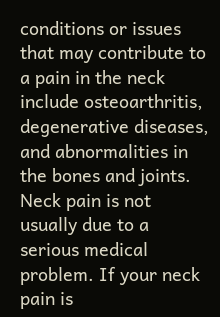conditions or issues that may contribute to a pain in the neck include osteoarthritis, degenerative diseases, and abnormalities in the bones and joints. Neck pain is not usually due to a serious medical problem. If your neck pain is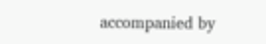accompanied by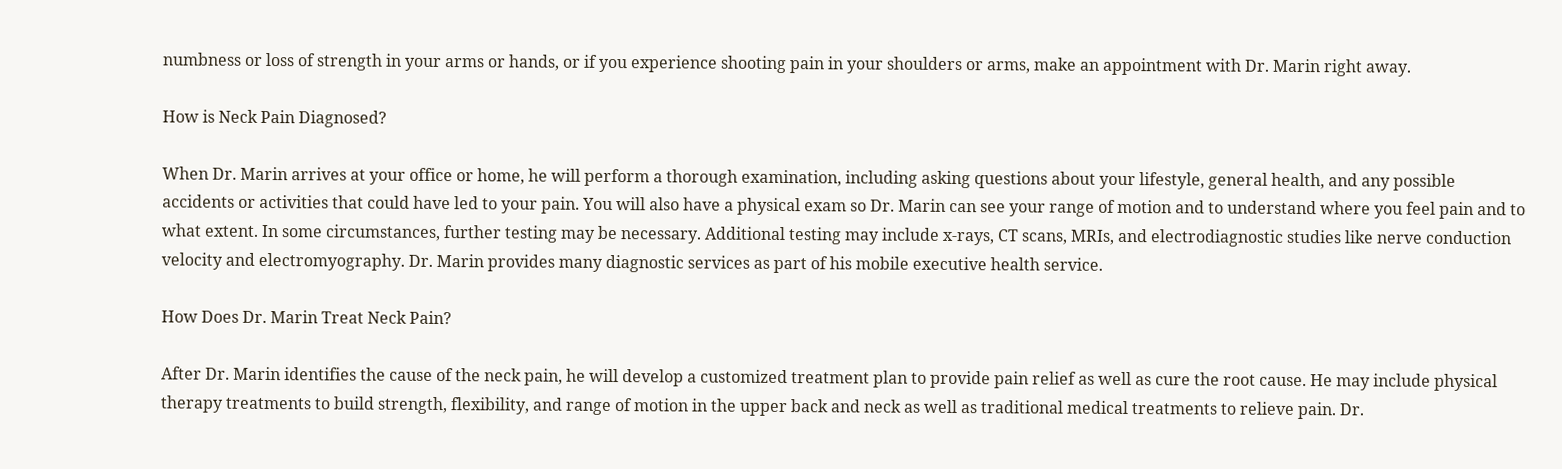numbness or loss of strength in your arms or hands, or if you experience shooting pain in your shoulders or arms, make an appointment with Dr. Marin right away.

How is Neck Pain Diagnosed?

When Dr. Marin arrives at your office or home, he will perform a thorough examination, including asking questions about your lifestyle, general health, and any possible accidents or activities that could have led to your pain. You will also have a physical exam so Dr. Marin can see your range of motion and to understand where you feel pain and to what extent. In some circumstances, further testing may be necessary. Additional testing may include x-rays, CT scans, MRIs, and electrodiagnostic studies like nerve conduction velocity and electromyography. Dr. Marin provides many diagnostic services as part of his mobile executive health service.

How Does Dr. Marin Treat Neck Pain?

After Dr. Marin identifies the cause of the neck pain, he will develop a customized treatment plan to provide pain relief as well as cure the root cause. He may include physical therapy treatments to build strength, flexibility, and range of motion in the upper back and neck as well as traditional medical treatments to relieve pain. Dr.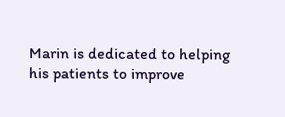Marin is dedicated to helping his patients to improve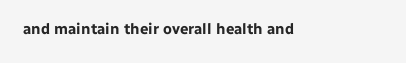and maintain their overall health and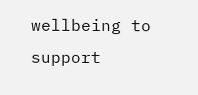wellbeing to support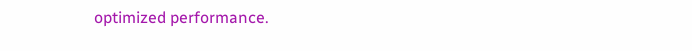optimized performance.